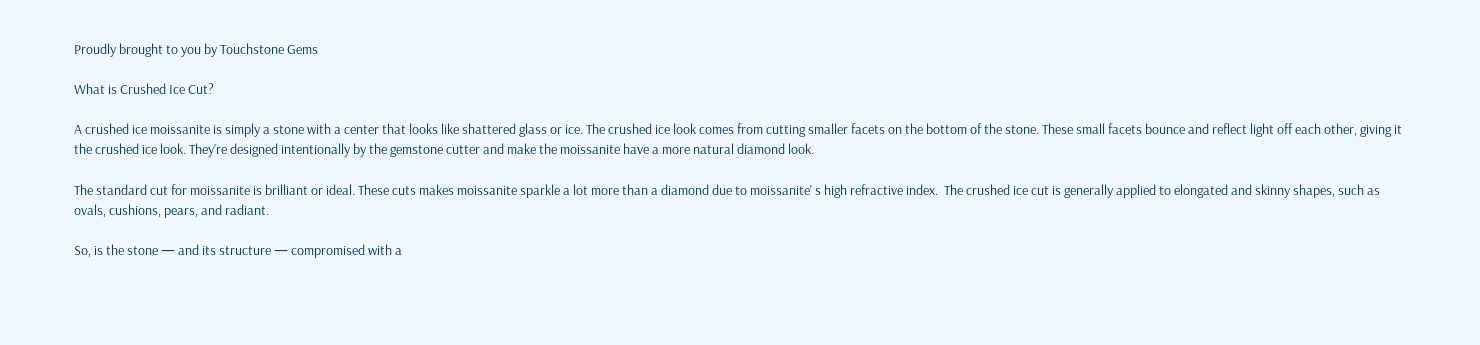Proudly brought to you by Touchstone Gems

What is Crushed Ice Cut?

A crushed ice moissanite is simply a stone with a center that looks like shattered glass or ice. The crushed ice look comes from cutting smaller facets on the bottom of the stone. These small facets bounce and reflect light off each other, giving it the crushed ice look. They’re designed intentionally by the gemstone cutter and make the moissanite have a more natural diamond look.

The standard cut for moissanite is brilliant or ideal. These cuts makes moissanite sparkle a lot more than a diamond due to moissanite' s high refractive index.  The crushed ice cut is generally applied to elongated and skinny shapes, such as ovals, cushions, pears, and radiant.

So, is the stone — and its structure — compromised with a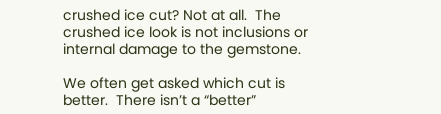crushed ice cut? Not at all.  The crushed ice look is not inclusions or internal damage to the gemstone.

We often get asked which cut is better.  There isn’t a “better”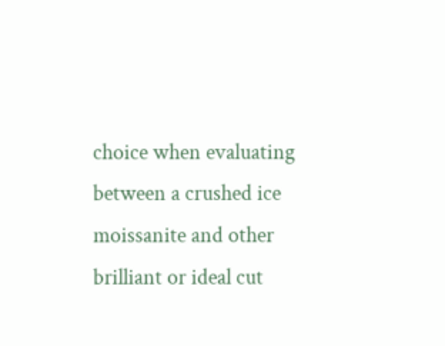choice when evaluating between a crushed ice moissanite and other brilliant or ideal cut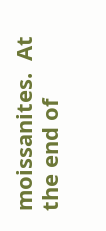moissanites.  At the end of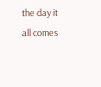the day it all comes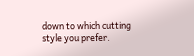down to which cutting style you prefer.